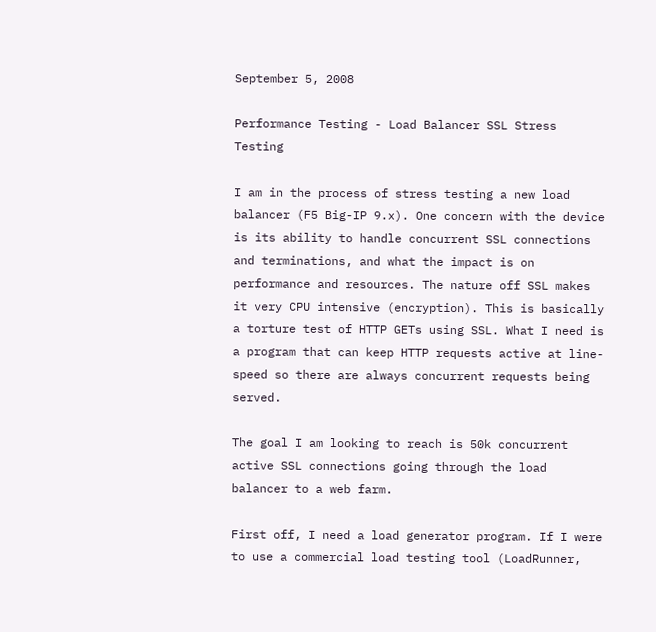September 5, 2008

Performance Testing - Load Balancer SSL Stress Testing

I am in the process of stress testing a new load balancer (F5 Big-IP 9.x). One concern with the device is its ability to handle concurrent SSL connections and terminations, and what the impact is on performance and resources. The nature off SSL makes it very CPU intensive (encryption). This is basically a torture test of HTTP GETs using SSL. What I need is a program that can keep HTTP requests active at line-speed so there are always concurrent requests being served.

The goal I am looking to reach is 50k concurrent active SSL connections going through the load balancer to a web farm.

First off, I need a load generator program. If I were to use a commercial load testing tool (LoadRunner,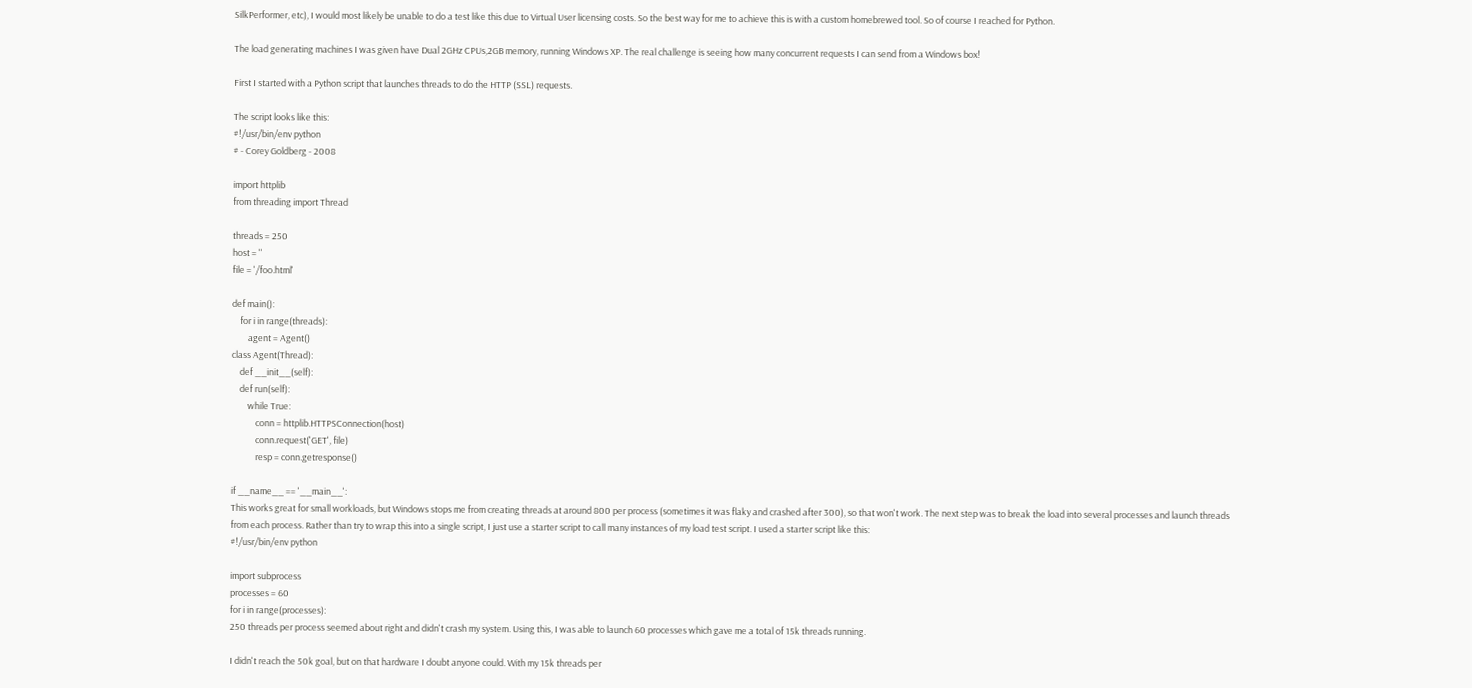SilkPerformer, etc), I would most likely be unable to do a test like this due to Virtual User licensing costs. So the best way for me to achieve this is with a custom homebrewed tool. So of course I reached for Python.

The load generating machines I was given have Dual 2GHz CPUs,2GB memory, running Windows XP. The real challenge is seeing how many concurrent requests I can send from a Windows box!

First I started with a Python script that launches threads to do the HTTP (SSL) requests.

The script looks like this:
#!/usr/bin/env python
# - Corey Goldberg - 2008

import httplib
from threading import Thread

threads = 250
host = ''
file = '/foo.html'

def main():
    for i in range(threads):
        agent = Agent()
class Agent(Thread):
    def __init__(self):
    def run(self):
        while True:
            conn = httplib.HTTPSConnection(host)
            conn.request('GET', file)
            resp = conn.getresponse()

if __name__ == '__main__':
This works great for small workloads, but Windows stops me from creating threads at around 800 per process (sometimes it was flaky and crashed after 300), so that won't work. The next step was to break the load into several processes and launch threads from each process. Rather than try to wrap this into a single script, I just use a starter script to call many instances of my load test script. I used a starter script like this:
#!/usr/bin/env python

import subprocess
processes = 60
for i in range(processes):
250 threads per process seemed about right and didn't crash my system. Using this, I was able to launch 60 processes which gave me a total of 15k threads running.

I didn't reach the 50k goal, but on that hardware I doubt anyone could. With my 15k threads per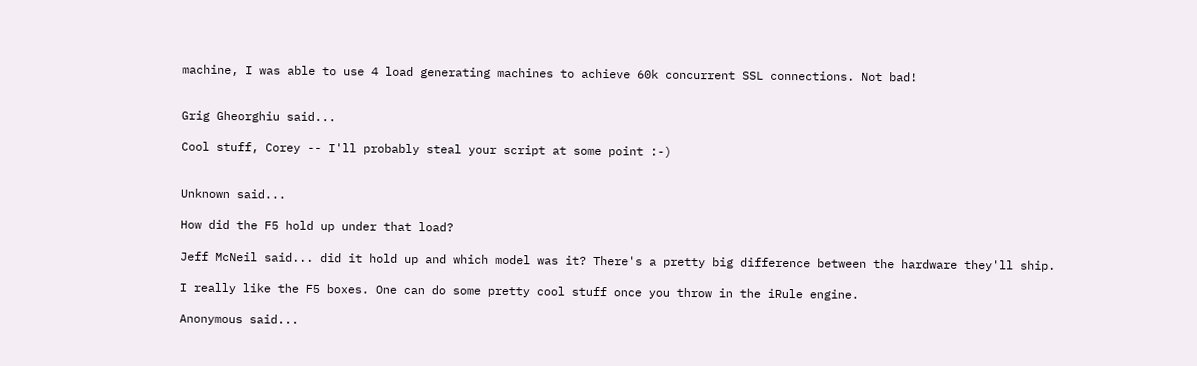machine, I was able to use 4 load generating machines to achieve 60k concurrent SSL connections. Not bad!


Grig Gheorghiu said...

Cool stuff, Corey -- I'll probably steal your script at some point :-)


Unknown said...

How did the F5 hold up under that load?

Jeff McNeil said... did it hold up and which model was it? There's a pretty big difference between the hardware they'll ship.

I really like the F5 boxes. One can do some pretty cool stuff once you throw in the iRule engine.

Anonymous said...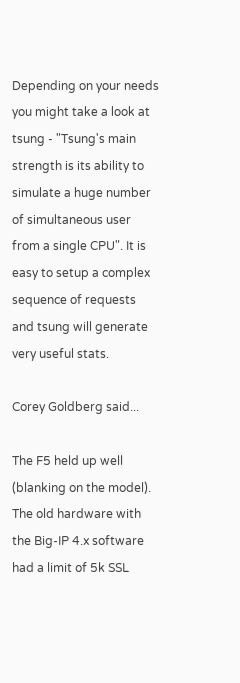Depending on your needs you might take a look at tsung - "Tsung's main strength is its ability to simulate a huge number of simultaneous user from a single CPU". It is easy to setup a complex sequence of requests and tsung will generate very useful stats.

Corey Goldberg said...

The F5 held up well (blanking on the model). The old hardware with the Big-IP 4.x software had a limit of 5k SSL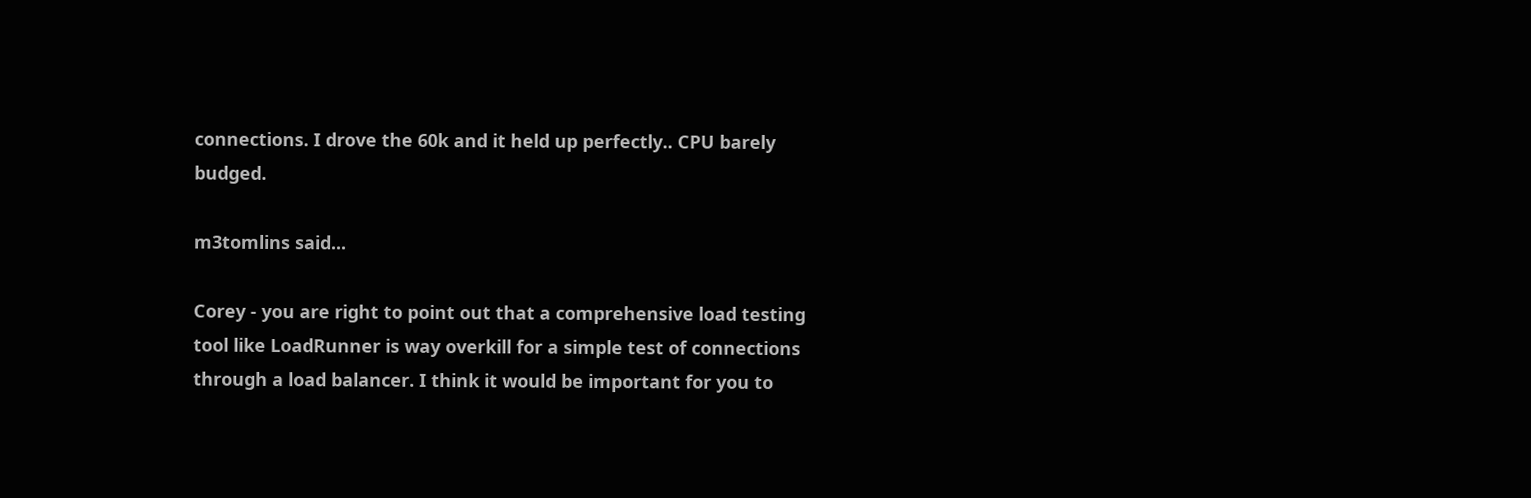connections. I drove the 60k and it held up perfectly.. CPU barely budged.

m3tomlins said...

Corey - you are right to point out that a comprehensive load testing tool like LoadRunner is way overkill for a simple test of connections through a load balancer. I think it would be important for you to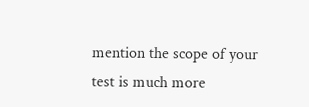mention the scope of your test is much more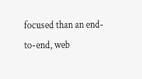focused than an end-to-end, web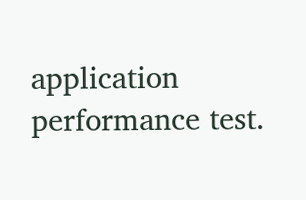application performance test.